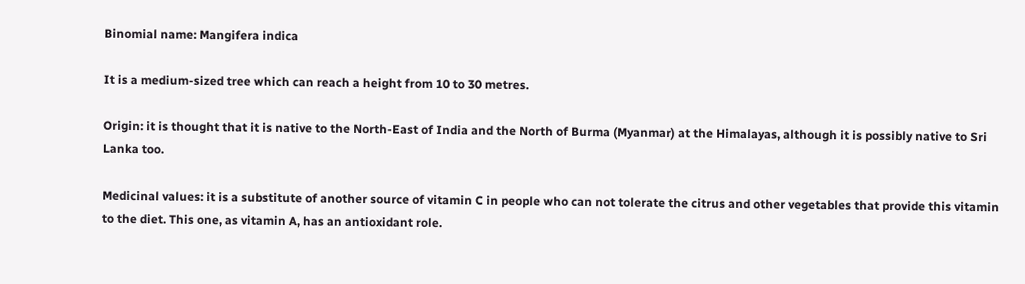Binomial name: Mangifera indica

It is a medium-sized tree which can reach a height from 10 to 30 metres.

Origin: it is thought that it is native to the North-East of India and the North of Burma (Myanmar) at the Himalayas, although it is possibly native to Sri Lanka too.

Medicinal values: it is a substitute of another source of vitamin C in people who can not tolerate the citrus and other vegetables that provide this vitamin to the diet. This one, as vitamin A, has an antioxidant role.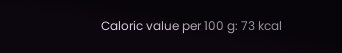Caloric value per 100 g: 73 kcal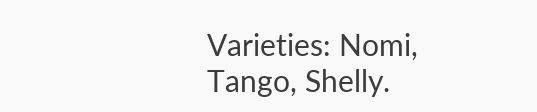Varieties: Nomi, Tango, Shelly.